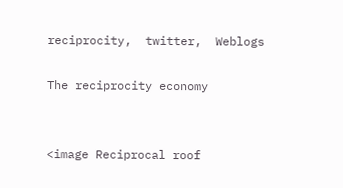reciprocity,  twitter,  Weblogs

The reciprocity economy


<image Reciprocal roof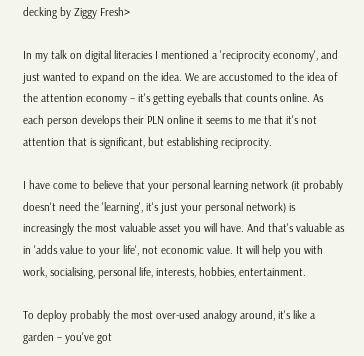decking by Ziggy Fresh>

In my talk on digital literacies I mentioned a 'reciprocity economy', and just wanted to expand on the idea. We are accustomed to the idea of the attention economy – it's getting eyeballs that counts online. As each person develops their PLN online it seems to me that it's not attention that is significant, but establishing reciprocity.

I have come to believe that your personal learning network (it probably doesn't need the 'learning', it's just your personal network) is increasingly the most valuable asset you will have. And that's valuable as in 'adds value to your life', not economic value. It will help you with work, socialising, personal life, interests, hobbies, entertainment.

To deploy probably the most over-used analogy around, it's like a garden – you've got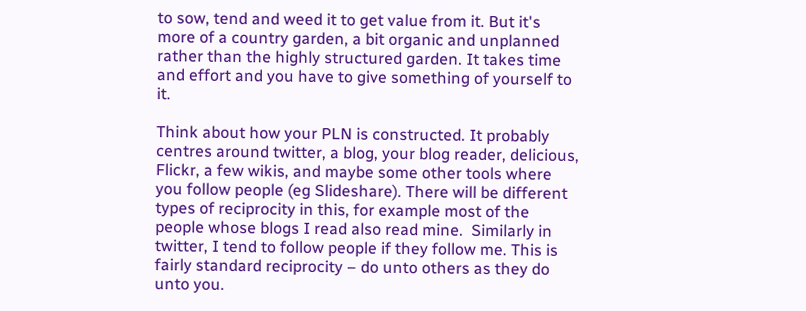to sow, tend and weed it to get value from it. But it's more of a country garden, a bit organic and unplanned rather than the highly structured garden. It takes time and effort and you have to give something of yourself to it.

Think about how your PLN is constructed. It probably centres around twitter, a blog, your blog reader, delicious, Flickr, a few wikis, and maybe some other tools where you follow people (eg Slideshare). There will be different types of reciprocity in this, for example most of the people whose blogs I read also read mine.  Similarly in twitter, I tend to follow people if they follow me. This is fairly standard reciprocity – do unto others as they do unto you.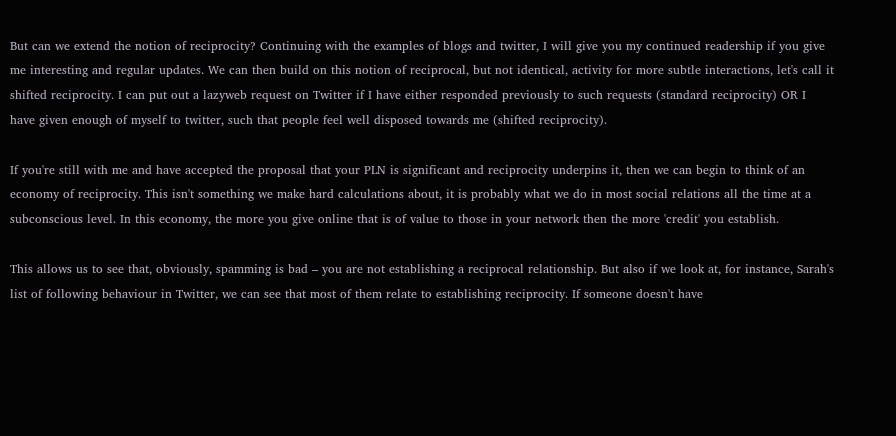But can we extend the notion of reciprocity? Continuing with the examples of blogs and twitter, I will give you my continued readership if you give me interesting and regular updates. We can then build on this notion of reciprocal, but not identical, activity for more subtle interactions, let's call it shifted reciprocity. I can put out a lazyweb request on Twitter if I have either responded previously to such requests (standard reciprocity) OR I have given enough of myself to twitter, such that people feel well disposed towards me (shifted reciprocity).

If you're still with me and have accepted the proposal that your PLN is significant and reciprocity underpins it, then we can begin to think of an economy of reciprocity. This isn't something we make hard calculations about, it is probably what we do in most social relations all the time at a subconscious level. In this economy, the more you give online that is of value to those in your network then the more 'credit' you establish.

This allows us to see that, obviously, spamming is bad – you are not establishing a reciprocal relationship. But also if we look at, for instance, Sarah's list of following behaviour in Twitter, we can see that most of them relate to establishing reciprocity. If someone doesn't have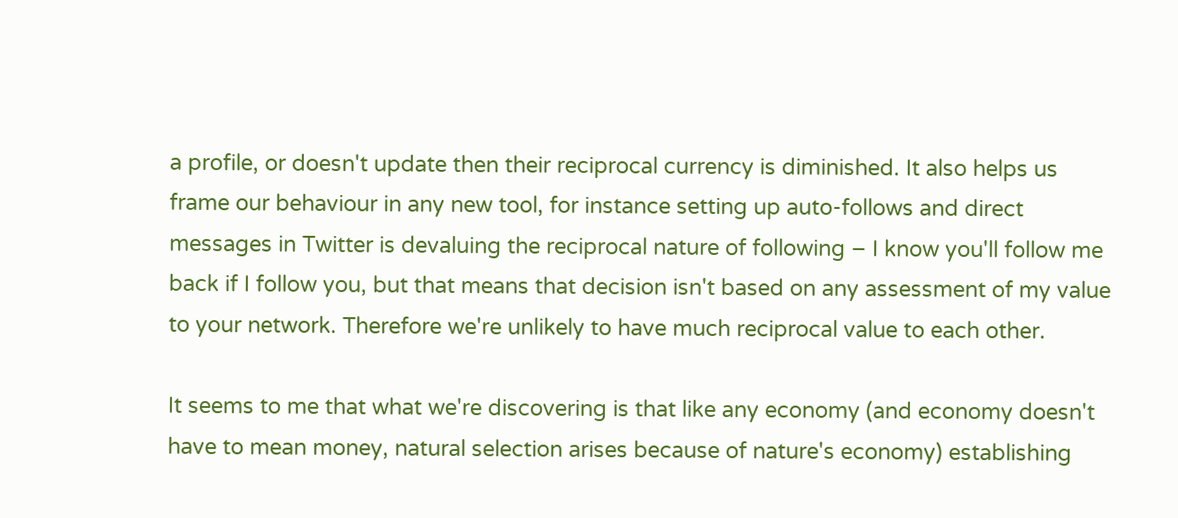a profile, or doesn't update then their reciprocal currency is diminished. It also helps us frame our behaviour in any new tool, for instance setting up auto-follows and direct messages in Twitter is devaluing the reciprocal nature of following – I know you'll follow me back if I follow you, but that means that decision isn't based on any assessment of my value to your network. Therefore we're unlikely to have much reciprocal value to each other.

It seems to me that what we're discovering is that like any economy (and economy doesn't have to mean money, natural selection arises because of nature's economy) establishing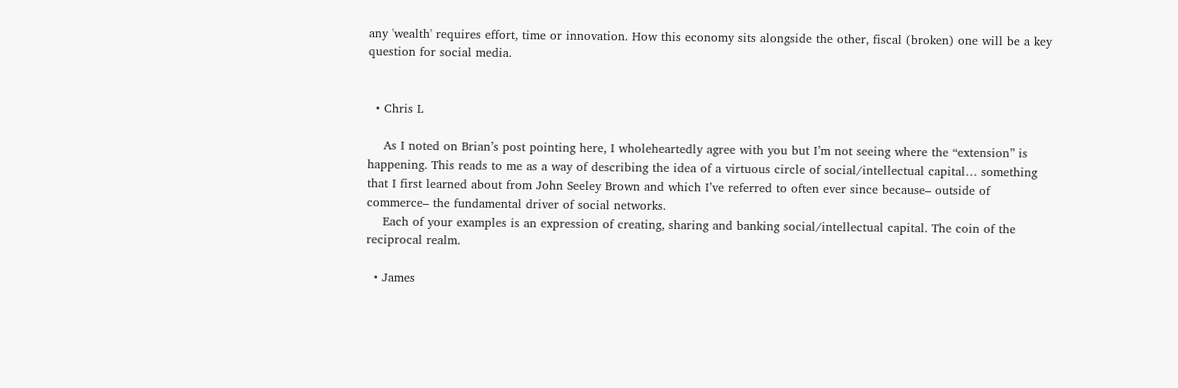any 'wealth' requires effort, time or innovation. How this economy sits alongside the other, fiscal (broken) one will be a key question for social media.


  • Chris L

    As I noted on Brian’s post pointing here, I wholeheartedly agree with you but I’m not seeing where the “extension” is happening. This reads to me as a way of describing the idea of a virtuous circle of social/intellectual capital… something that I first learned about from John Seeley Brown and which I’ve referred to often ever since because– outside of commerce– the fundamental driver of social networks.
    Each of your examples is an expression of creating, sharing and banking social/intellectual capital. The coin of the reciprocal realm.

  • James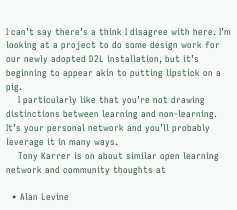I can’t say there’s a think I disagree with here. I’m looking at a project to do some design work for our newly adopted D2L installation, but it’s beginning to appear akin to putting lipstick on a pig.
    I particularly like that you’re not drawing distinctions between learning and non-learning. It’s your personal network and you’ll probably leverage it in many ways.
    Tony Karrer is on about similar open learning network and community thoughts at

  • Alan Levine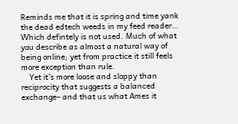Reminds me that it is spring and time yank the dead edtech weeds in my feed reader… Which defintely is not used. Much of what you describe as almost a natural way of being online; yet from practice it still feels more exception than rule.
    Yet it’s more loose and sloppy than reciprocity that suggests a balanced exchange– and that us what Ames it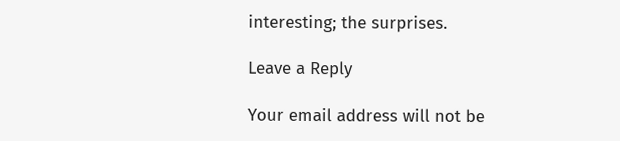interesting; the surprises.

Leave a Reply

Your email address will not be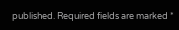published. Required fields are marked *